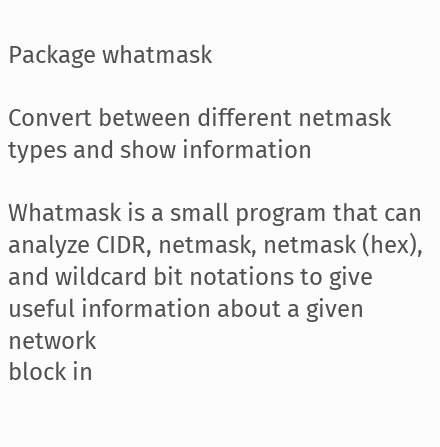Package whatmask

Convert between different netmask types and show information

Whatmask is a small program that can analyze CIDR, netmask, netmask (hex),
and wildcard bit notations to give useful information about a given network
block in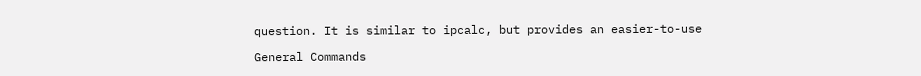question. It is similar to ipcalc, but provides an easier-to-use

General Commands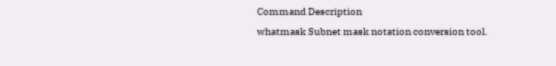Command Description
whatmask Subnet mask notation conversion tool.